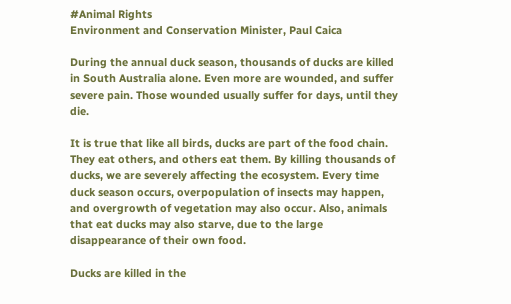#Animal Rights
Environment and Conservation Minister, Paul Caica

During the annual duck season, thousands of ducks are killed in South Australia alone. Even more are wounded, and suffer severe pain. Those wounded usually suffer for days, until they die.

It is true that like all birds, ducks are part of the food chain. They eat others, and others eat them. By killing thousands of ducks, we are severely affecting the ecosystem. Every time duck season occurs, overpopulation of insects may happen, and overgrowth of vegetation may also occur. Also, animals that eat ducks may also starve, due to the large disappearance of their own food.

Ducks are killed in the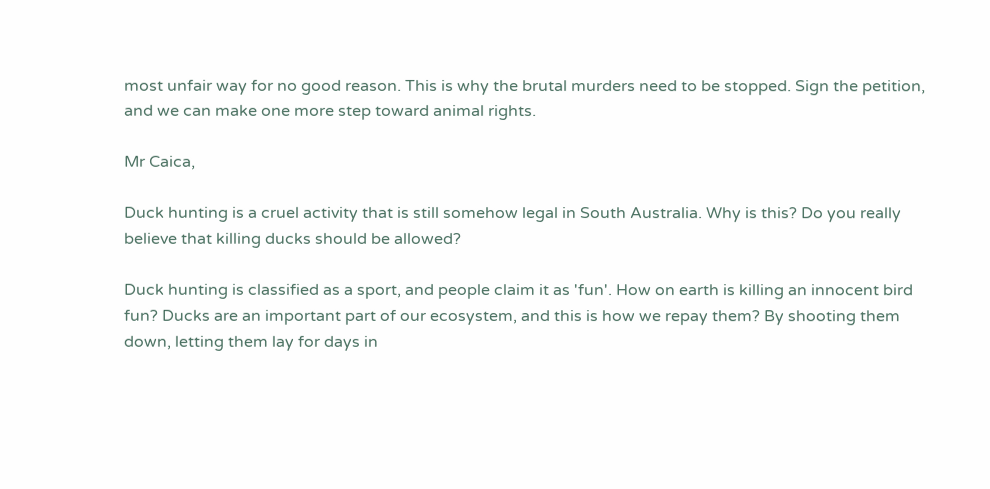most unfair way for no good reason. This is why the brutal murders need to be stopped. Sign the petition, and we can make one more step toward animal rights.

Mr Caica,

Duck hunting is a cruel activity that is still somehow legal in South Australia. Why is this? Do you really believe that killing ducks should be allowed?

Duck hunting is classified as a sport, and people claim it as 'fun'. How on earth is killing an innocent bird fun? Ducks are an important part of our ecosystem, and this is how we repay them? By shooting them down, letting them lay for days in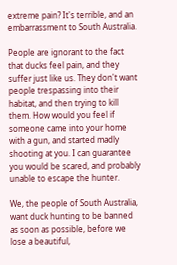extreme pain? It's terrible, and an embarrassment to South Australia.

People are ignorant to the fact that ducks feel pain, and they suffer just like us. They don't want people trespassing into their habitat, and then trying to kill them. How would you feel if someone came into your home with a gun, and started madly shooting at you. I can guarantee you would be scared, and probably unable to escape the hunter.

We, the people of South Australia, want duck hunting to be banned as soon as possible, before we lose a beautiful,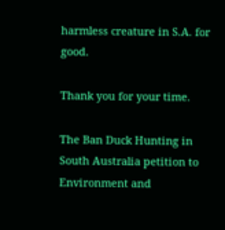harmless creature in S.A. for good.

Thank you for your time.

The Ban Duck Hunting in South Australia petition to Environment and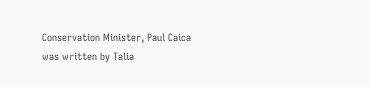Conservation Minister, Paul Caica was written by Talia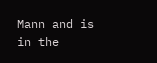Mann and is in the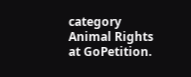category Animal Rights at GoPetition.